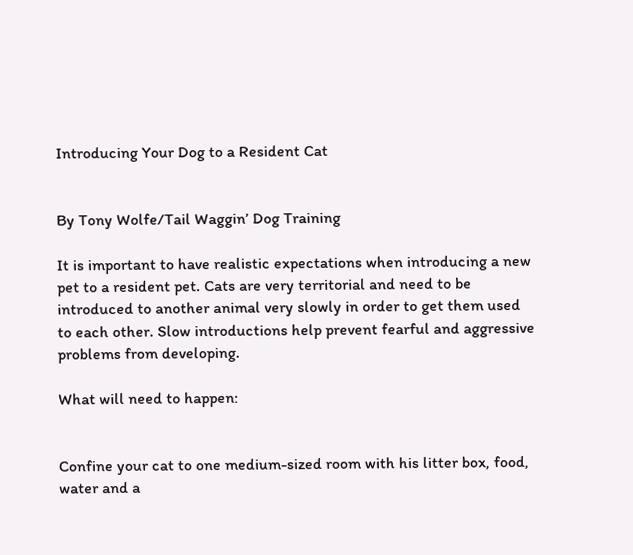Introducing Your Dog to a Resident Cat


By Tony Wolfe/Tail Waggin’ Dog Training

It is important to have realistic expectations when introducing a new pet to a resident pet. Cats are very territorial and need to be introduced to another animal very slowly in order to get them used to each other. Slow introductions help prevent fearful and aggressive problems from developing.

What will need to happen:


Confine your cat to one medium-sized room with his litter box, food, water and a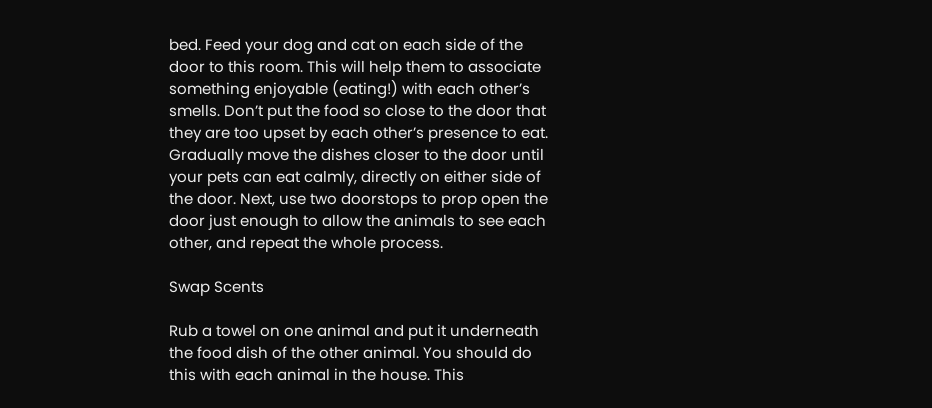bed. Feed your dog and cat on each side of the door to this room. This will help them to associate something enjoyable (eating!) with each other’s smells. Don’t put the food so close to the door that they are too upset by each other’s presence to eat. Gradually move the dishes closer to the door until your pets can eat calmly, directly on either side of the door. Next, use two doorstops to prop open the door just enough to allow the animals to see each other, and repeat the whole process.

Swap Scents

Rub a towel on one animal and put it underneath the food dish of the other animal. You should do this with each animal in the house. This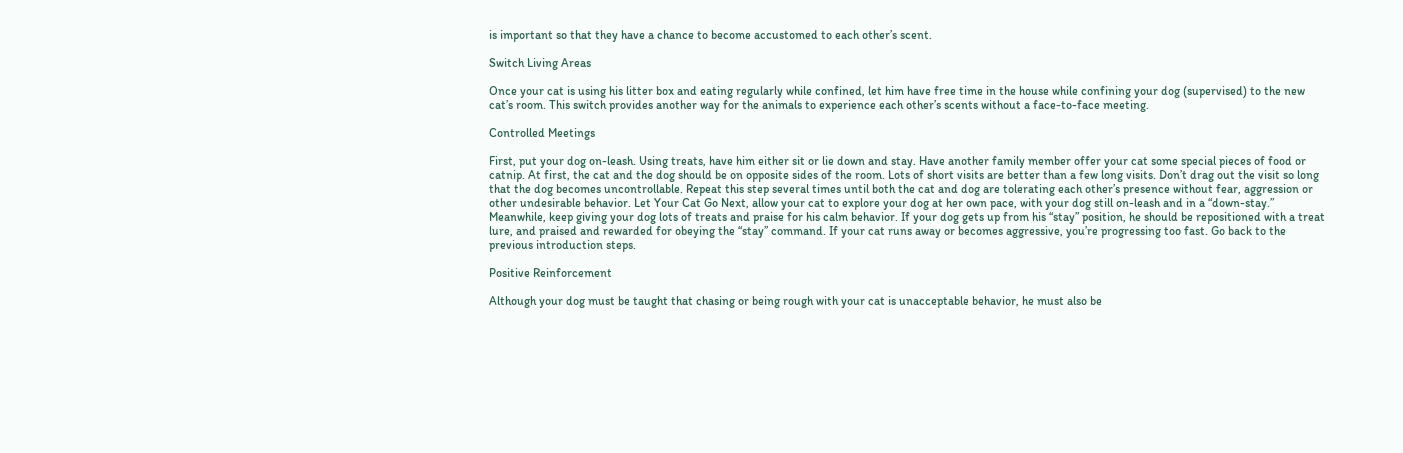is important so that they have a chance to become accustomed to each other’s scent.

Switch Living Areas

Once your cat is using his litter box and eating regularly while confined, let him have free time in the house while confining your dog (supervised) to the new cat’s room. This switch provides another way for the animals to experience each other’s scents without a face-to-face meeting.

Controlled Meetings

First, put your dog on-leash. Using treats, have him either sit or lie down and stay. Have another family member offer your cat some special pieces of food or catnip. At first, the cat and the dog should be on opposite sides of the room. Lots of short visits are better than a few long visits. Don’t drag out the visit so long that the dog becomes uncontrollable. Repeat this step several times until both the cat and dog are tolerating each other’s presence without fear, aggression or other undesirable behavior. Let Your Cat Go Next, allow your cat to explore your dog at her own pace, with your dog still on-leash and in a “down-stay.” Meanwhile, keep giving your dog lots of treats and praise for his calm behavior. If your dog gets up from his “stay” position, he should be repositioned with a treat lure, and praised and rewarded for obeying the “stay” command. If your cat runs away or becomes aggressive, you’re progressing too fast. Go back to the previous introduction steps.

Positive Reinforcement

Although your dog must be taught that chasing or being rough with your cat is unacceptable behavior, he must also be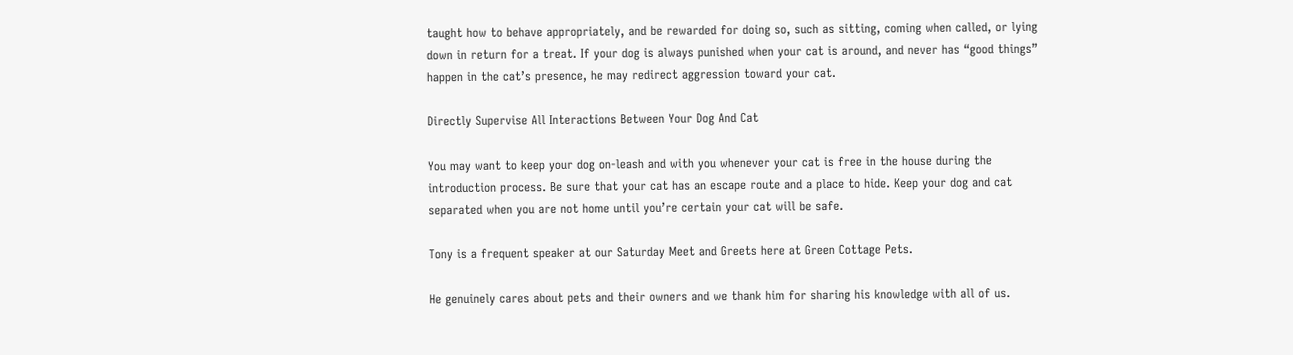taught how to behave appropriately, and be rewarded for doing so, such as sitting, coming when called, or lying down in return for a treat. If your dog is always punished when your cat is around, and never has “good things” happen in the cat’s presence, he may redirect aggression toward your cat.

Directly Supervise All Interactions Between Your Dog And Cat

You may want to keep your dog on-leash and with you whenever your cat is free in the house during the introduction process. Be sure that your cat has an escape route and a place to hide. Keep your dog and cat separated when you are not home until you’re certain your cat will be safe.

Tony is a frequent speaker at our Saturday Meet and Greets here at Green Cottage Pets.

He genuinely cares about pets and their owners and we thank him for sharing his knowledge with all of us.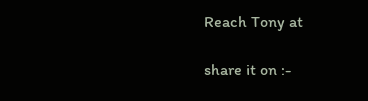Reach Tony at

share it on :-